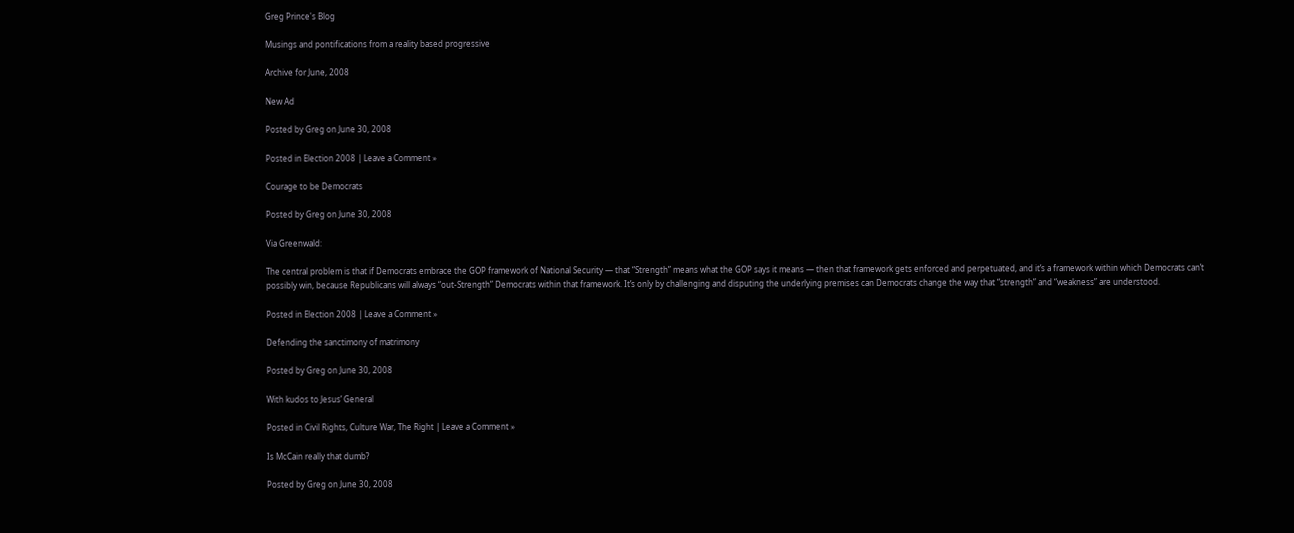Greg Prince's Blog

Musings and pontifications from a reality based progressive

Archive for June, 2008

New Ad

Posted by Greg on June 30, 2008

Posted in Election 2008 | Leave a Comment »

Courage to be Democrats

Posted by Greg on June 30, 2008

Via Greenwald:

The central problem is that if Democrats embrace the GOP framework of National Security — that “Strength” means what the GOP says it means — then that framework gets enforced and perpetuated, and it’s a framework within which Democrats can’t possibly win, because Republicans will always “out-Strength” Democrats within that framework. It’s only by challenging and disputing the underlying premises can Democrats change the way that “strength” and “weakness” are understood.

Posted in Election 2008 | Leave a Comment »

Defending the sanctimony of matrimony

Posted by Greg on June 30, 2008

With kudos to Jesus’ General

Posted in Civil Rights, Culture War, The Right | Leave a Comment »

Is McCain really that dumb?

Posted by Greg on June 30, 2008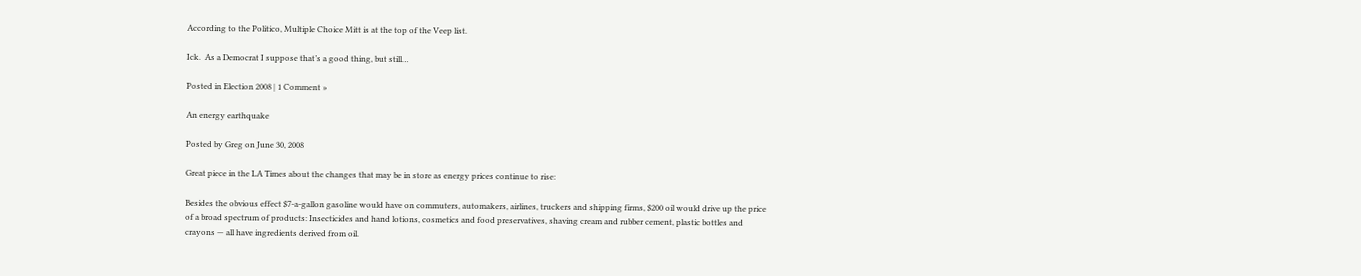According to the Politico, Multiple Choice Mitt is at the top of the Veep list.

Ick.  As a Democrat I suppose that’s a good thing, but still…

Posted in Election 2008 | 1 Comment »

An energy earthquake

Posted by Greg on June 30, 2008

Great piece in the LA Times about the changes that may be in store as energy prices continue to rise:

Besides the obvious effect $7-a-gallon gasoline would have on commuters, automakers, airlines, truckers and shipping firms, $200 oil would drive up the price of a broad spectrum of products: Insecticides and hand lotions, cosmetics and food preservatives, shaving cream and rubber cement, plastic bottles and crayons — all have ingredients derived from oil.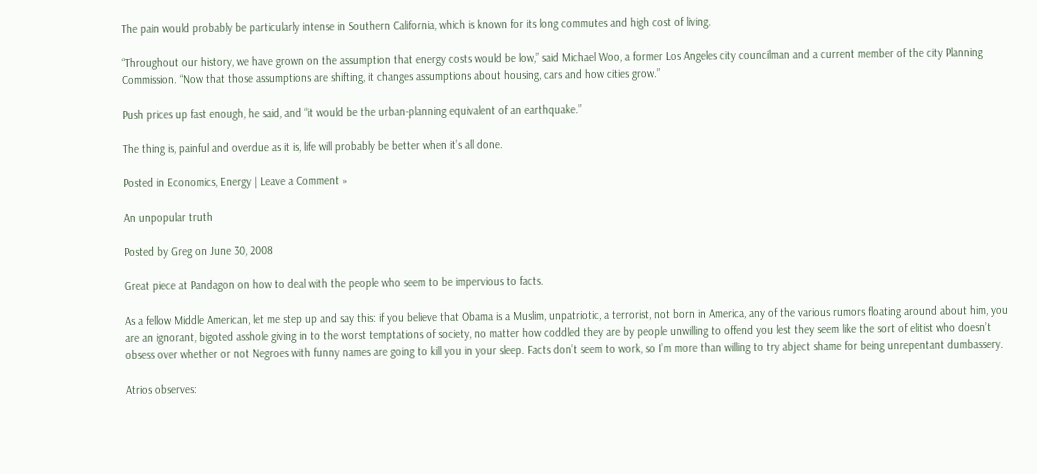The pain would probably be particularly intense in Southern California, which is known for its long commutes and high cost of living.

“Throughout our history, we have grown on the assumption that energy costs would be low,” said Michael Woo, a former Los Angeles city councilman and a current member of the city Planning Commission. “Now that those assumptions are shifting, it changes assumptions about housing, cars and how cities grow.”

Push prices up fast enough, he said, and “it would be the urban-planning equivalent of an earthquake.”

The thing is, painful and overdue as it is, life will probably be better when it’s all done.

Posted in Economics, Energy | Leave a Comment »

An unpopular truth

Posted by Greg on June 30, 2008

Great piece at Pandagon on how to deal with the people who seem to be impervious to facts.

As a fellow Middle American, let me step up and say this: if you believe that Obama is a Muslim, unpatriotic, a terrorist, not born in America, any of the various rumors floating around about him, you are an ignorant, bigoted asshole giving in to the worst temptations of society, no matter how coddled they are by people unwilling to offend you lest they seem like the sort of elitist who doesn’t obsess over whether or not Negroes with funny names are going to kill you in your sleep. Facts don’t seem to work, so I’m more than willing to try abject shame for being unrepentant dumbassery.

Atrios observes: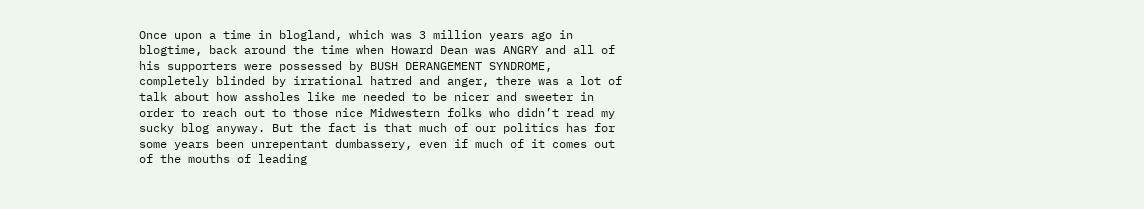Once upon a time in blogland, which was 3 million years ago in blogtime, back around the time when Howard Dean was ANGRY and all of his supporters were possessed by BUSH DERANGEMENT SYNDROME, completely blinded by irrational hatred and anger, there was a lot of talk about how assholes like me needed to be nicer and sweeter in order to reach out to those nice Midwestern folks who didn’t read my sucky blog anyway. But the fact is that much of our politics has for some years been unrepentant dumbassery, even if much of it comes out of the mouths of leading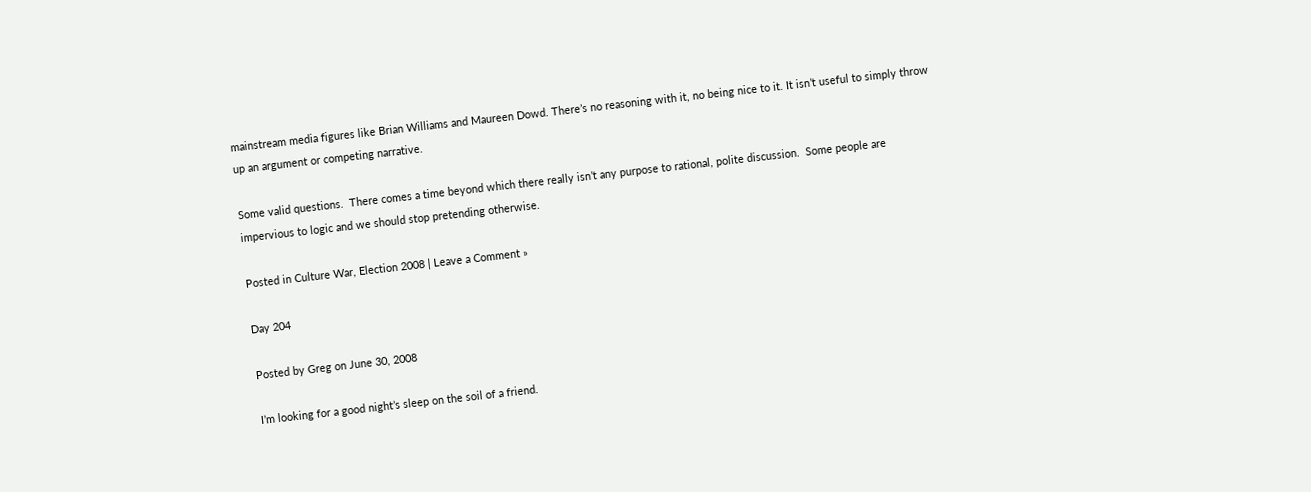mainstream media figures like Brian Williams and Maureen Dowd. There’s no reasoning with it, no being nice to it. It isn’t useful to simply throw up an argument or competing narrative.

Some valid questions.  There comes a time beyond which there really isn’t any purpose to rational, polite discussion.  Some people are impervious to logic and we should stop pretending otherwise.

Posted in Culture War, Election 2008 | Leave a Comment »

Day 204

Posted by Greg on June 30, 2008

I’m looking for a good night’s sleep on the soil of a friend.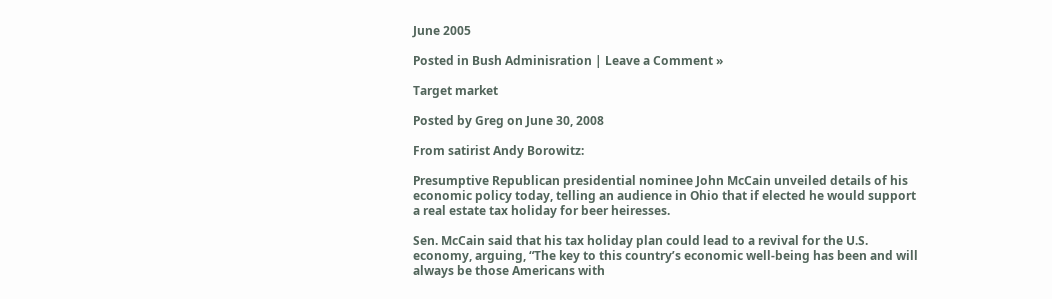June 2005

Posted in Bush Adminisration | Leave a Comment »

Target market

Posted by Greg on June 30, 2008

From satirist Andy Borowitz:

Presumptive Republican presidential nominee John McCain unveiled details of his economic policy today, telling an audience in Ohio that if elected he would support a real estate tax holiday for beer heiresses.

Sen. McCain said that his tax holiday plan could lead to a revival for the U.S. economy, arguing, “The key to this country’s economic well-being has been and will always be those Americans with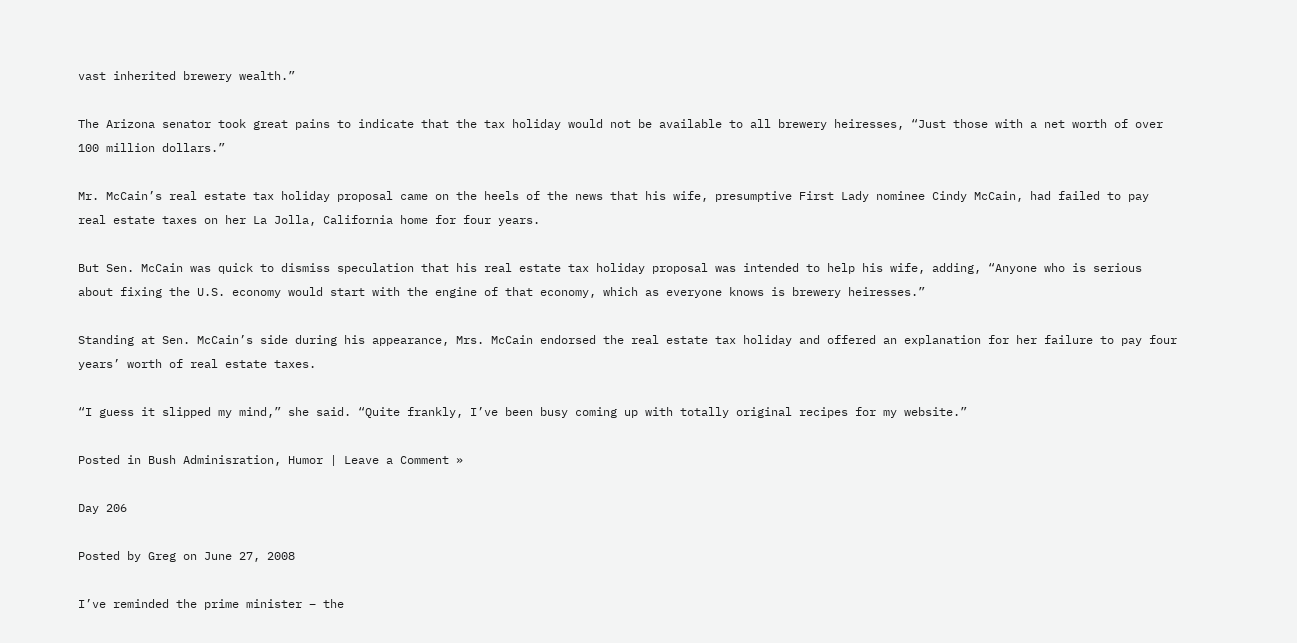vast inherited brewery wealth.”

The Arizona senator took great pains to indicate that the tax holiday would not be available to all brewery heiresses, “Just those with a net worth of over 100 million dollars.”

Mr. McCain’s real estate tax holiday proposal came on the heels of the news that his wife, presumptive First Lady nominee Cindy McCain, had failed to pay real estate taxes on her La Jolla, California home for four years.

But Sen. McCain was quick to dismiss speculation that his real estate tax holiday proposal was intended to help his wife, adding, “Anyone who is serious about fixing the U.S. economy would start with the engine of that economy, which as everyone knows is brewery heiresses.”

Standing at Sen. McCain’s side during his appearance, Mrs. McCain endorsed the real estate tax holiday and offered an explanation for her failure to pay four years’ worth of real estate taxes.

“I guess it slipped my mind,” she said. “Quite frankly, I’ve been busy coming up with totally original recipes for my website.”

Posted in Bush Adminisration, Humor | Leave a Comment »

Day 206

Posted by Greg on June 27, 2008

I’ve reminded the prime minister – the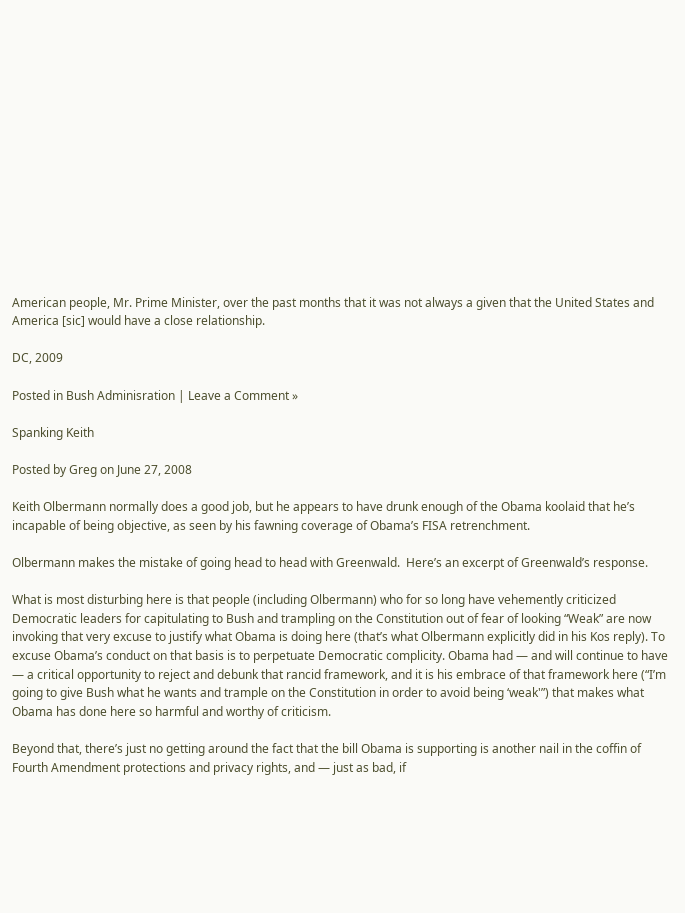American people, Mr. Prime Minister, over the past months that it was not always a given that the United States and America [sic] would have a close relationship.

DC, 2009

Posted in Bush Adminisration | Leave a Comment »

Spanking Keith

Posted by Greg on June 27, 2008

Keith Olbermann normally does a good job, but he appears to have drunk enough of the Obama koolaid that he’s incapable of being objective, as seen by his fawning coverage of Obama’s FISA retrenchment.

Olbermann makes the mistake of going head to head with Greenwald.  Here’s an excerpt of Greenwald’s response.

What is most disturbing here is that people (including Olbermann) who for so long have vehemently criticized Democratic leaders for capitulating to Bush and trampling on the Constitution out of fear of looking “Weak” are now invoking that very excuse to justify what Obama is doing here (that’s what Olbermann explicitly did in his Kos reply). To excuse Obama’s conduct on that basis is to perpetuate Democratic complicity. Obama had — and will continue to have — a critical opportunity to reject and debunk that rancid framework, and it is his embrace of that framework here (“I’m going to give Bush what he wants and trample on the Constitution in order to avoid being ‘weak'”) that makes what Obama has done here so harmful and worthy of criticism.

Beyond that, there’s just no getting around the fact that the bill Obama is supporting is another nail in the coffin of Fourth Amendment protections and privacy rights, and — just as bad, if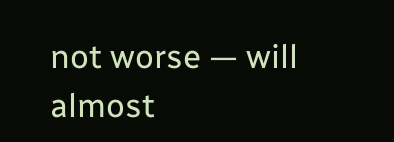not worse — will almost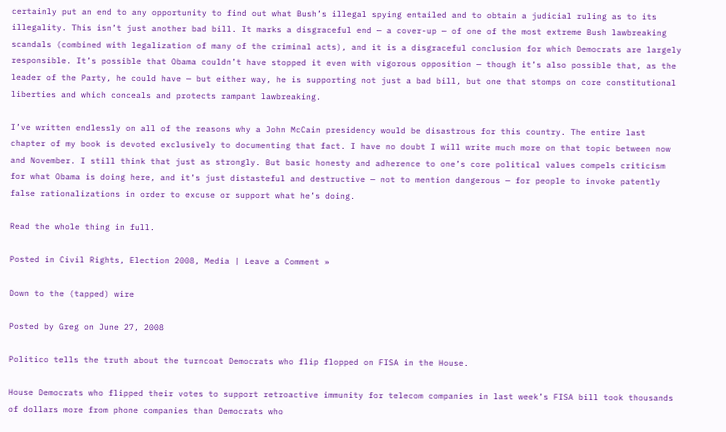certainly put an end to any opportunity to find out what Bush’s illegal spying entailed and to obtain a judicial ruling as to its illegality. This isn’t just another bad bill. It marks a disgraceful end — a cover-up — of one of the most extreme Bush lawbreaking scandals (combined with legalization of many of the criminal acts), and it is a disgraceful conclusion for which Democrats are largely responsible. It’s possible that Obama couldn’t have stopped it even with vigorous opposition — though it’s also possible that, as the leader of the Party, he could have — but either way, he is supporting not just a bad bill, but one that stomps on core constitutional liberties and which conceals and protects rampant lawbreaking.

I’ve written endlessly on all of the reasons why a John McCain presidency would be disastrous for this country. The entire last chapter of my book is devoted exclusively to documenting that fact. I have no doubt I will write much more on that topic between now and November. I still think that just as strongly. But basic honesty and adherence to one’s core political values compels criticism for what Obama is doing here, and it’s just distasteful and destructive — not to mention dangerous — for people to invoke patently false rationalizations in order to excuse or support what he’s doing.

Read the whole thing in full.

Posted in Civil Rights, Election 2008, Media | Leave a Comment »

Down to the (tapped) wire

Posted by Greg on June 27, 2008

Politico tells the truth about the turncoat Democrats who flip flopped on FISA in the House.

House Democrats who flipped their votes to support retroactive immunity for telecom companies in last week’s FISA bill took thousands of dollars more from phone companies than Democrats who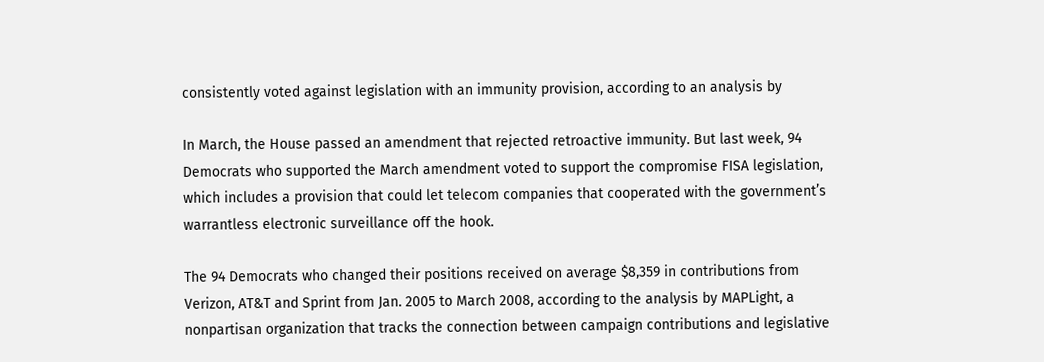consistently voted against legislation with an immunity provision, according to an analysis by

In March, the House passed an amendment that rejected retroactive immunity. But last week, 94 Democrats who supported the March amendment voted to support the compromise FISA legislation, which includes a provision that could let telecom companies that cooperated with the government’s warrantless electronic surveillance off the hook.

The 94 Democrats who changed their positions received on average $8,359 in contributions from Verizon, AT&T and Sprint from Jan. 2005 to March 2008, according to the analysis by MAPLight, a nonpartisan organization that tracks the connection between campaign contributions and legislative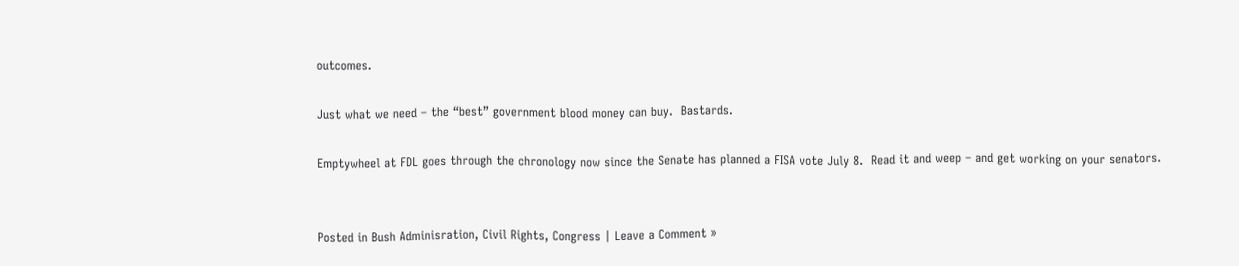outcomes.

Just what we need – the “best” government blood money can buy.  Bastards.

Emptywheel at FDL goes through the chronology now since the Senate has planned a FISA vote July 8.  Read it and weep – and get working on your senators.


Posted in Bush Adminisration, Civil Rights, Congress | Leave a Comment »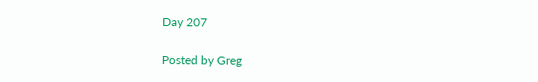Day 207

Posted by Greg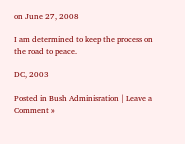on June 27, 2008

I am determined to keep the process on the road to peace.

DC, 2003

Posted in Bush Adminisration | Leave a Comment »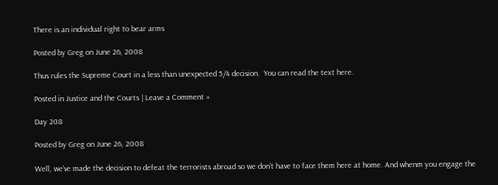There is an individual right to bear arms

Posted by Greg on June 26, 2008

Thus rules the Supreme Court in a less than unexpected 5/4 decision.  You can read the text here.

Posted in Justice and the Courts | Leave a Comment »

Day 208

Posted by Greg on June 26, 2008

Well, we’ve made the decision to defeat the terrorists abroad so we don’t have to face them here at home. And whenm you engage the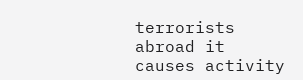terrorists abroad it causes activity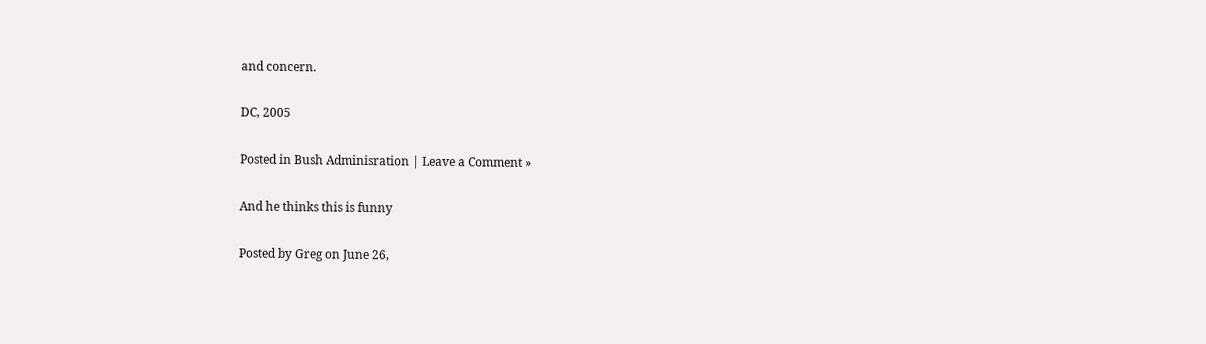and concern.

DC, 2005

Posted in Bush Adminisration | Leave a Comment »

And he thinks this is funny

Posted by Greg on June 26,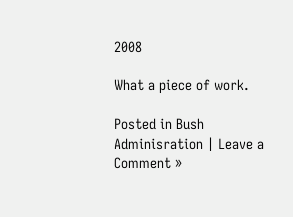2008

What a piece of work.

Posted in Bush Adminisration | Leave a Comment »